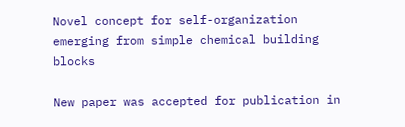Novel concept for self-organization emerging from simple chemical building blocks

New paper was accepted for publication in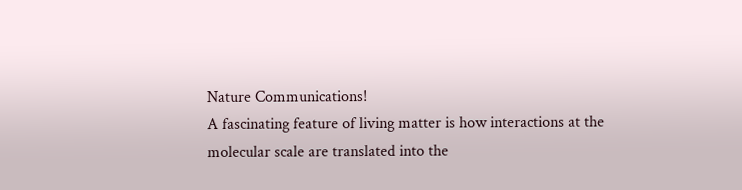Nature Communications!
A fascinating feature of living matter is how interactions at the molecular scale are translated into the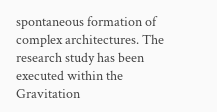spontaneous formation of complex architectures. The research study has been executed within the Gravitation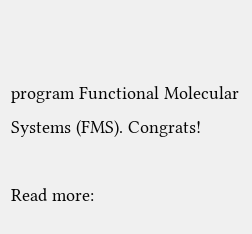program Functional Molecular Systems (FMS). Congrats!

Read more: